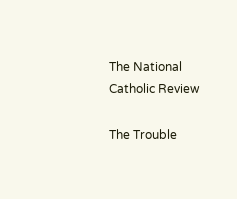The National Catholic Review

The Trouble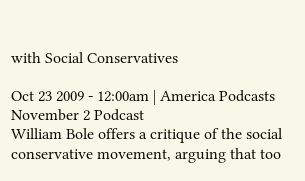with Social Conservatives

Oct 23 2009 - 12:00am | America Podcasts
November 2 Podcast
William Bole offers a critique of the social conservative movement, arguing that too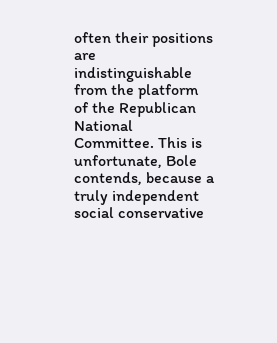often their positions are indistinguishable from the platform of the Republican National Committee. This is unfortunate, Bole contends, because a truly independent social conservative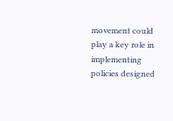movement could play a key role in implementing policies designed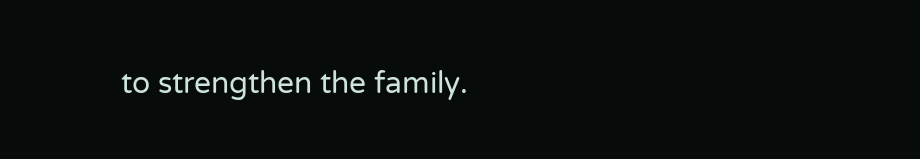to strengthen the family.